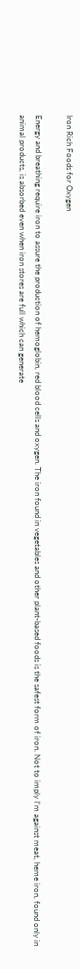Iron Rich Foods for Oxygen

Energy and breathing require iron to assure the production of hemoglobin, red blood cells and oxygen. The iron found in vegetables and other plant-based foods is the safest form of iron. Not to imply I’m against meat, heme iron, found only in animal products, is absorbed even when iron stores are full which can generate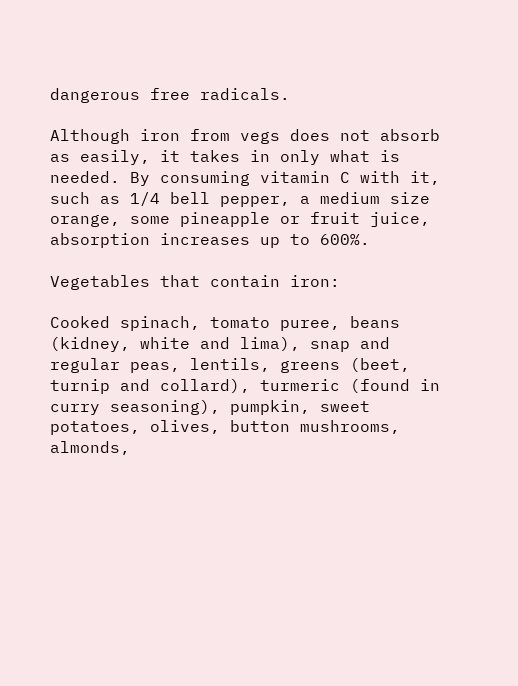dangerous free radicals.

Although iron from vegs does not absorb as easily, it takes in only what is needed. By consuming vitamin C with it, such as 1/4 bell pepper, a medium size orange, some pineapple or fruit juice, absorption increases up to 600%.

Vegetables that contain iron:

Cooked spinach, tomato puree, beans (kidney, white and lima), snap and regular peas, lentils, greens (beet, turnip and collard), turmeric (found in curry seasoning), pumpkin, sweet potatoes, olives, button mushrooms, almonds,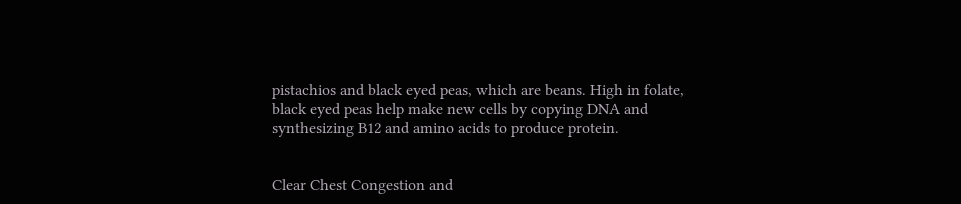pistachios and black eyed peas, which are beans. High in folate, black eyed peas help make new cells by copying DNA and synthesizing B12 and amino acids to produce protein.


Clear Chest Congestion and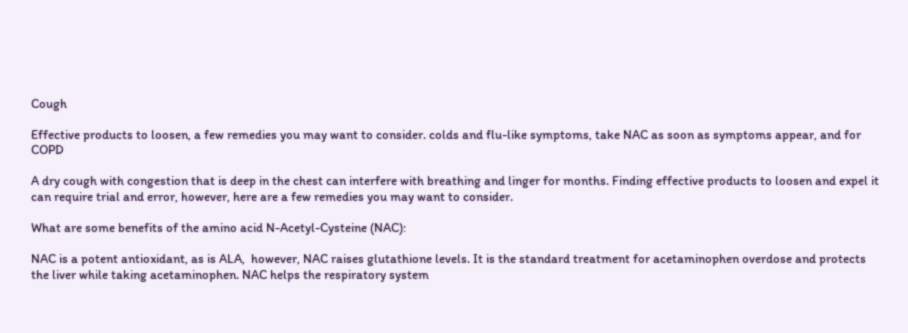Cough

Effective products to loosen, a few remedies you may want to consider. colds and flu-like symptoms, take NAC as soon as symptoms appear, and for COPD

A dry cough with congestion that is deep in the chest can interfere with breathing and linger for months. Finding effective products to loosen and expel it can require trial and error, however, here are a few remedies you may want to consider.

What are some benefits of the amino acid N-Acetyl-Cysteine (NAC):

NAC is a potent antioxidant, as is ALA,  however, NAC raises glutathione levels. It is the standard treatment for acetaminophen overdose and protects the liver while taking acetaminophen. NAC helps the respiratory system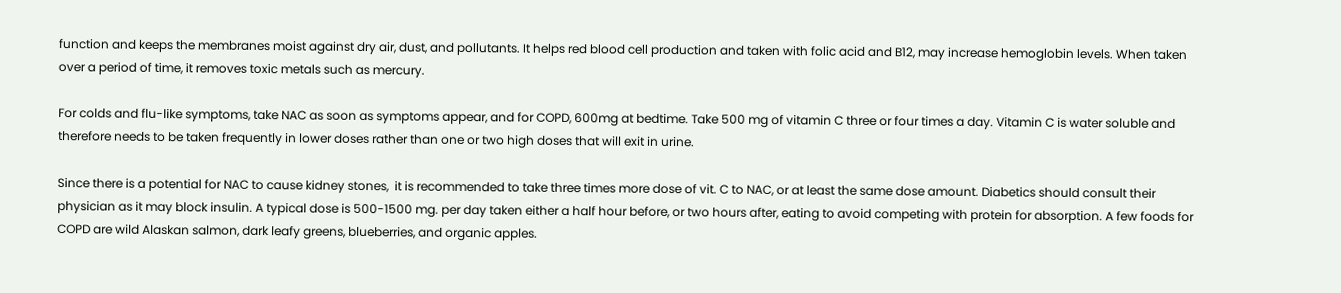function and keeps the membranes moist against dry air, dust, and pollutants. It helps red blood cell production and taken with folic acid and B12, may increase hemoglobin levels. When taken over a period of time, it removes toxic metals such as mercury.

For colds and flu-like symptoms, take NAC as soon as symptoms appear, and for COPD, 600mg at bedtime. Take 500 mg of vitamin C three or four times a day. Vitamin C is water soluble and therefore needs to be taken frequently in lower doses rather than one or two high doses that will exit in urine.

Since there is a potential for NAC to cause kidney stones,  it is recommended to take three times more dose of vit. C to NAC, or at least the same dose amount. Diabetics should consult their physician as it may block insulin. A typical dose is 500-1500 mg. per day taken either a half hour before, or two hours after, eating to avoid competing with protein for absorption. A few foods for COPD are wild Alaskan salmon, dark leafy greens, blueberries, and organic apples.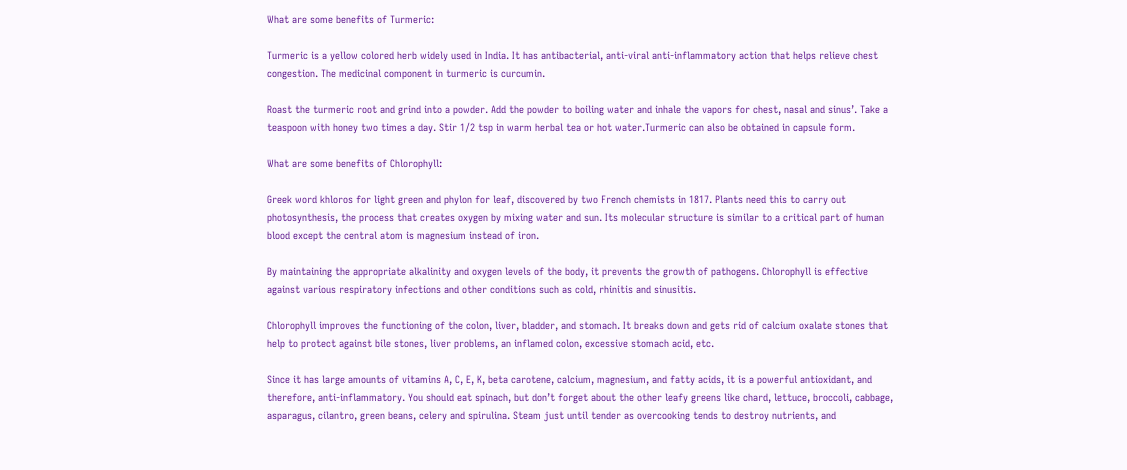What are some benefits of Turmeric:

Turmeric is a yellow colored herb widely used in India. It has antibacterial, anti-viral anti-inflammatory action that helps relieve chest congestion. The medicinal component in turmeric is curcumin.

Roast the turmeric root and grind into a powder. Add the powder to boiling water and inhale the vapors for chest, nasal and sinus’. Take a teaspoon with honey two times a day. Stir 1/2 tsp in warm herbal tea or hot water.Turmeric can also be obtained in capsule form.

What are some benefits of Chlorophyll:

Greek word khloros for light green and phylon for leaf, discovered by two French chemists in 1817. Plants need this to carry out photosynthesis, the process that creates oxygen by mixing water and sun. Its molecular structure is similar to a critical part of human blood except the central atom is magnesium instead of iron.

By maintaining the appropriate alkalinity and oxygen levels of the body, it prevents the growth of pathogens. Chlorophyll is effective against various respiratory infections and other conditions such as cold, rhinitis and sinusitis.

Chlorophyll improves the functioning of the colon, liver, bladder, and stomach. It breaks down and gets rid of calcium oxalate stones that help to protect against bile stones, liver problems, an inflamed colon, excessive stomach acid, etc.

Since it has large amounts of vitamins A, C, E, K, beta carotene, calcium, magnesium, and fatty acids, it is a powerful antioxidant, and therefore, anti-inflammatory. You should eat spinach, but don’t forget about the other leafy greens like chard, lettuce, broccoli, cabbage, asparagus, cilantro, green beans, celery and spirulina. Steam just until tender as overcooking tends to destroy nutrients, and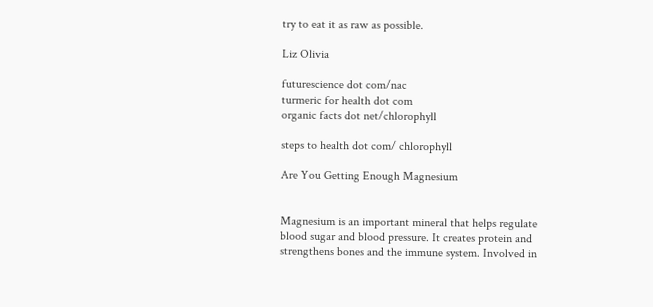try to eat it as raw as possible.

Liz Olivia

futurescience dot com/nac
turmeric for health dot com
organic facts dot net/chlorophyll

steps to health dot com/ chlorophyll

Are You Getting Enough Magnesium


Magnesium is an important mineral that helps regulate blood sugar and blood pressure. It creates protein and strengthens bones and the immune system. Involved in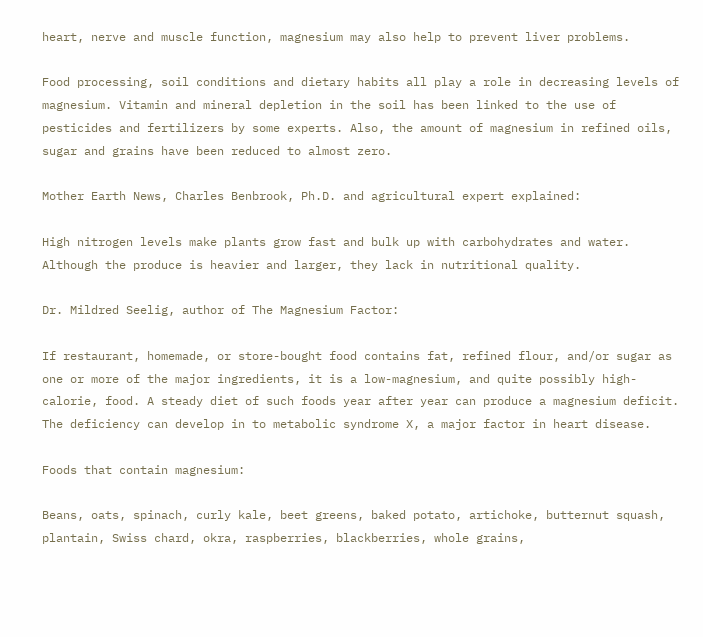heart, nerve and muscle function, magnesium may also help to prevent liver problems.

Food processing, soil conditions and dietary habits all play a role in decreasing levels of magnesium. Vitamin and mineral depletion in the soil has been linked to the use of pesticides and fertilizers by some experts. Also, the amount of magnesium in refined oils, sugar and grains have been reduced to almost zero.

Mother Earth News, Charles Benbrook, Ph.D. and agricultural expert explained:

High nitrogen levels make plants grow fast and bulk up with carbohydrates and water. Although the produce is heavier and larger, they lack in nutritional quality.

Dr. Mildred Seelig, author of The Magnesium Factor:

If restaurant, homemade, or store-bought food contains fat, refined flour, and/or sugar as one or more of the major ingredients, it is a low-magnesium, and quite possibly high-calorie, food. A steady diet of such foods year after year can produce a magnesium deficit. The deficiency can develop in to metabolic syndrome X, a major factor in heart disease.

Foods that contain magnesium:

Beans, oats, spinach, curly kale, beet greens, baked potato, artichoke, butternut squash, plantain, Swiss chard, okra, raspberries, blackberries, whole grains,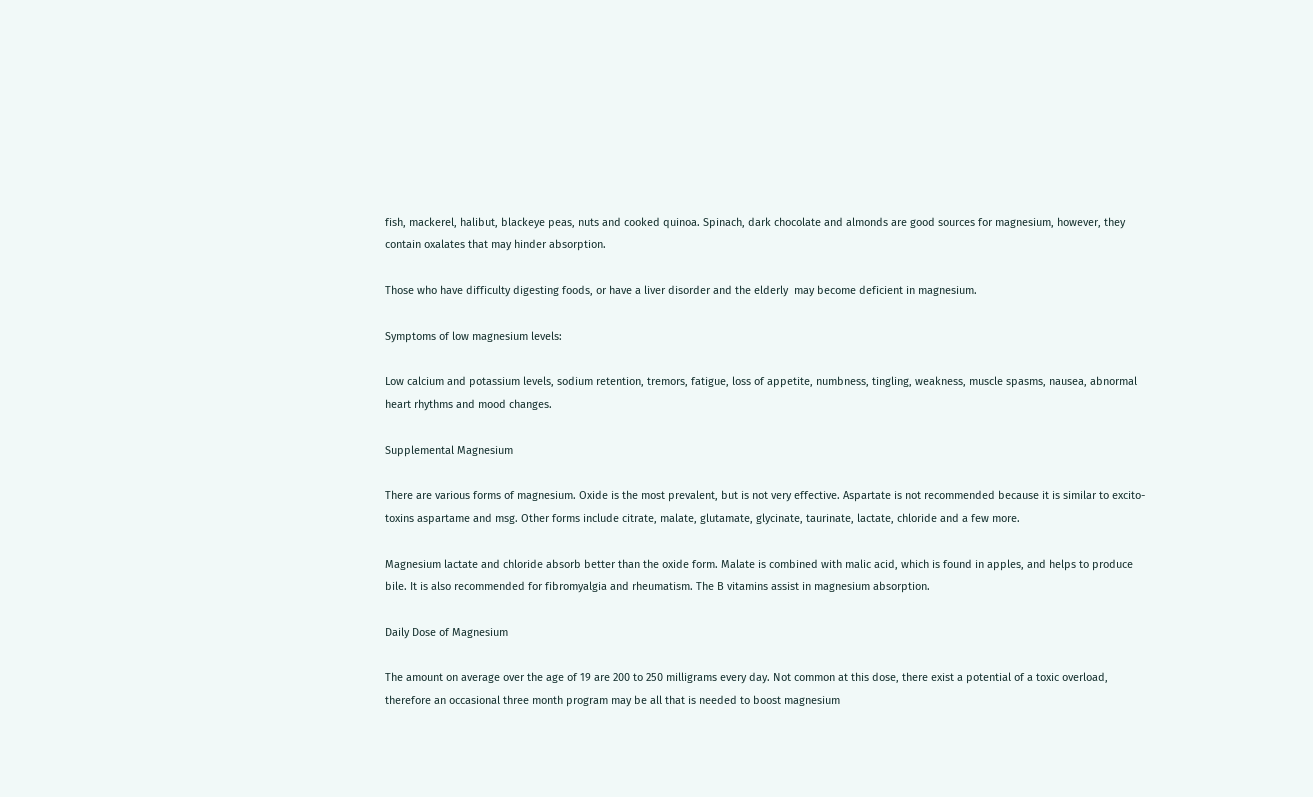fish, mackerel, halibut, blackeye peas, nuts and cooked quinoa. Spinach, dark chocolate and almonds are good sources for magnesium, however, they contain oxalates that may hinder absorption.

Those who have difficulty digesting foods, or have a liver disorder and the elderly  may become deficient in magnesium.

Symptoms of low magnesium levels:

Low calcium and potassium levels, sodium retention, tremors, fatigue, loss of appetite, numbness, tingling, weakness, muscle spasms, nausea, abnormal heart rhythms and mood changes.

Supplemental Magnesium

There are various forms of magnesium. Oxide is the most prevalent, but is not very effective. Aspartate is not recommended because it is similar to excito-toxins aspartame and msg. Other forms include citrate, malate, glutamate, glycinate, taurinate, lactate, chloride and a few more.

Magnesium lactate and chloride absorb better than the oxide form. Malate is combined with malic acid, which is found in apples, and helps to produce bile. It is also recommended for fibromyalgia and rheumatism. The B vitamins assist in magnesium absorption.

Daily Dose of Magnesium

The amount on average over the age of 19 are 200 to 250 milligrams every day. Not common at this dose, there exist a potential of a toxic overload, therefore an occasional three month program may be all that is needed to boost magnesium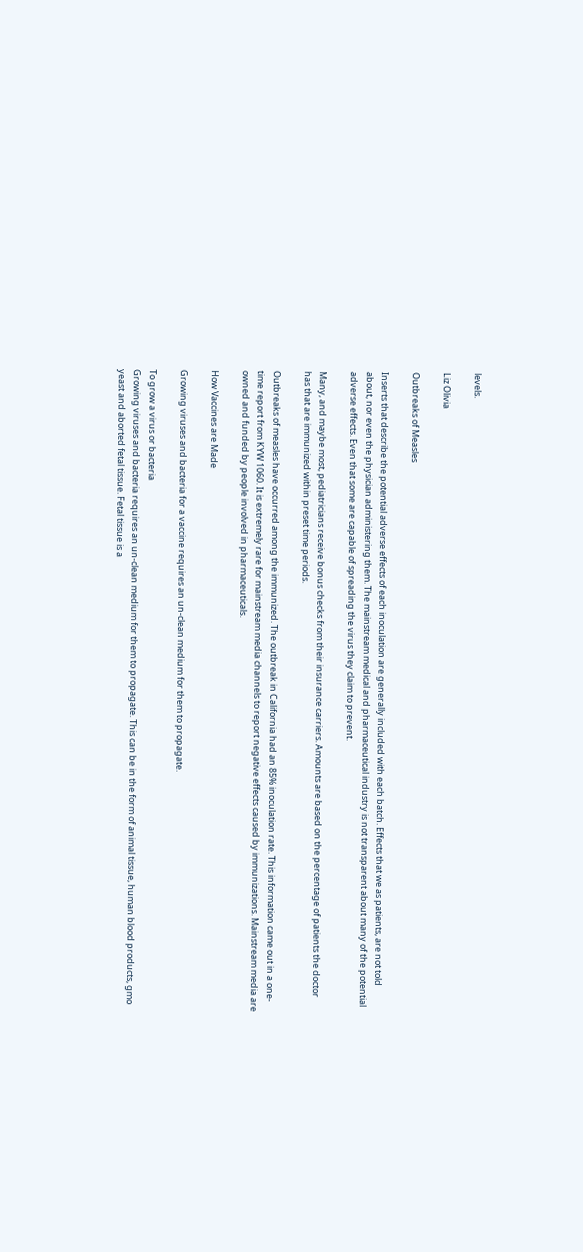levels.

Liz Olivia

Outbreaks of Measles

Inserts that describe the potential adverse effects of each inoculation are generally included with each batch. Effects that we as patients, are not told about, nor even the physician administering them. The mainstream medical and pharmaceutical industry is not transparent about many of the potential adverse effects. Even that some are capable of spreading the virus they claim to prevent.

Many, and maybe most, pediatricians receive bonus checks from their insurance carriers. Amounts are based on the percentage of patients the doctor has that are immunized within preset time periods.

Outbreaks of measles have occurred among the immunized. The outbreak in California had an 85% inoculation rate. This information came out in a one-time report from KYW 1060. It is extremely rare for mainstream media channels to report negative effects caused by immunizations. Mainstream media are owned and funded by people involved in pharmaceuticals.

How Vaccines are Made

Growing viruses and bacteria for a vaccine requires an un-clean medium for them to propagate.

To grow a virus or bacteria
Growing viruses and bacteria requires an un-clean medium for them to propagate. This can be in the form of animal tissue, human blood products, gmo yeast and aborted fetal tissue. Fetal tissue is a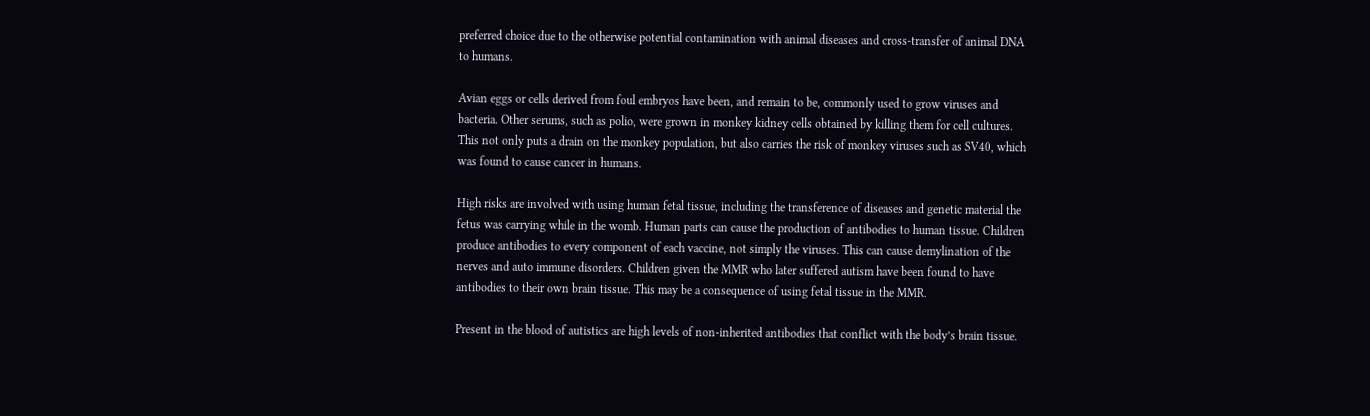preferred choice due to the otherwise potential contamination with animal diseases and cross-transfer of animal DNA to humans.

Avian eggs or cells derived from foul embryos have been, and remain to be, commonly used to grow viruses and bacteria. Other serums, such as polio, were grown in monkey kidney cells obtained by killing them for cell cultures. This not only puts a drain on the monkey population, but also carries the risk of monkey viruses such as SV40, which was found to cause cancer in humans.

High risks are involved with using human fetal tissue, including the transference of diseases and genetic material the fetus was carrying while in the womb. Human parts can cause the production of antibodies to human tissue. Children produce antibodies to every component of each vaccine, not simply the viruses. This can cause demylination of the nerves and auto immune disorders. Children given the MMR who later suffered autism have been found to have antibodies to their own brain tissue. This may be a consequence of using fetal tissue in the MMR.

Present in the blood of autistics are high levels of non-inherited antibodies that conflict with the body’s brain tissue.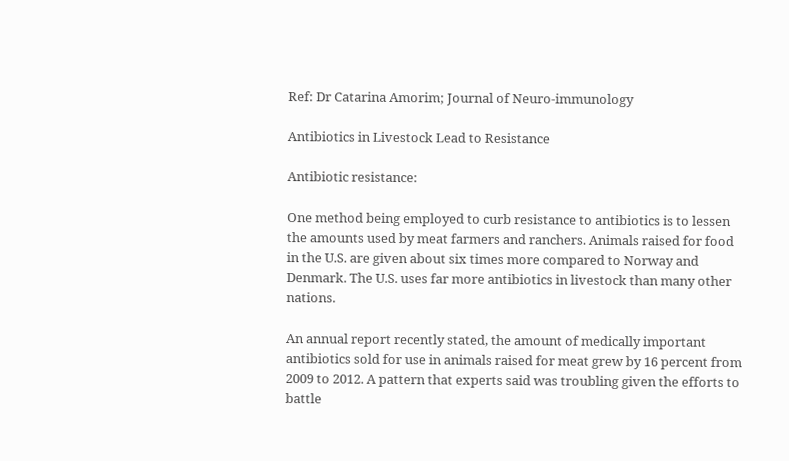Ref: Dr Catarina Amorim; Journal of Neuro-immunology

Antibiotics in Livestock Lead to Resistance

Antibiotic resistance:

One method being employed to curb resistance to antibiotics is to lessen the amounts used by meat farmers and ranchers. Animals raised for food in the U.S. are given about six times more compared to Norway and Denmark. The U.S. uses far more antibiotics in livestock than many other nations.

An annual report recently stated, the amount of medically important antibiotics sold for use in animals raised for meat grew by 16 percent from 2009 to 2012. A pattern that experts said was troubling given the efforts to battle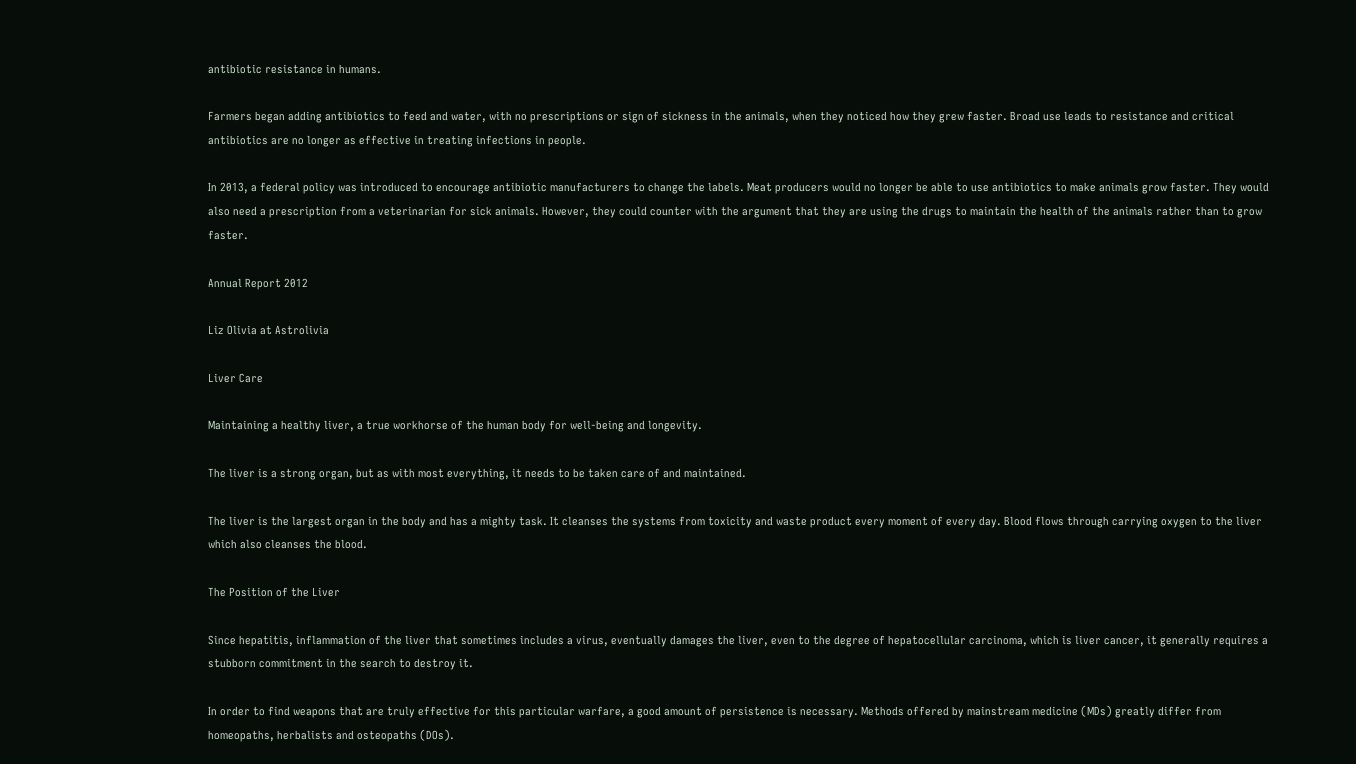antibiotic resistance in humans.

Farmers began adding antibiotics to feed and water, with no prescriptions or sign of sickness in the animals, when they noticed how they grew faster. Broad use leads to resistance and critical antibiotics are no longer as effective in treating infections in people.

In 2013, a federal policy was introduced to encourage antibiotic manufacturers to change the labels. Meat producers would no longer be able to use antibiotics to make animals grow faster. They would also need a prescription from a veterinarian for sick animals. However, they could counter with the argument that they are using the drugs to maintain the health of the animals rather than to grow faster.

Annual Report 2012

Liz Olivia at Astrolivia

Liver Care

Maintaining a healthy liver, a true workhorse of the human body for well-being and longevity.

The liver is a strong organ, but as with most everything, it needs to be taken care of and maintained.

The liver is the largest organ in the body and has a mighty task. It cleanses the systems from toxicity and waste product every moment of every day. Blood flows through carrying oxygen to the liver which also cleanses the blood.

The Position of the Liver

Since hepatitis, inflammation of the liver that sometimes includes a virus, eventually damages the liver, even to the degree of hepatocellular carcinoma, which is liver cancer, it generally requires a stubborn commitment in the search to destroy it.

In order to find weapons that are truly effective for this particular warfare, a good amount of persistence is necessary. Methods offered by mainstream medicine (MDs) greatly differ from homeopaths, herbalists and osteopaths (DOs).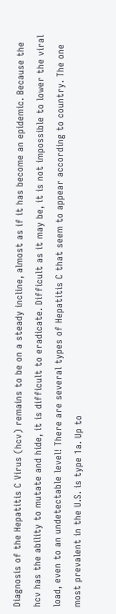Diagnosis of the Hepatitis C Virus (hcv) remains to be on a steady incline, almost as if it has become an epidemic. Because the hcv has the ability to mutate and hide, it is difficult to eradicate. Difficult as it may be, it is not impossible to lower the viral load, even to an undetectable level! There are several types of Hepatitis C that seem to appear according to country. The one most prevalent in the U.S. is type 1a. Up to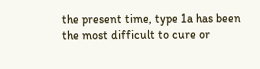the present time, type 1a has been the most difficult to cure or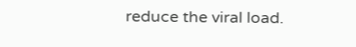reduce the viral load.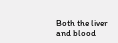Both the liver and blood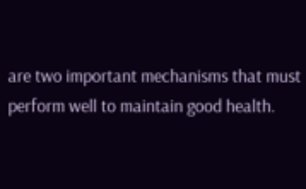are two important mechanisms that must perform well to maintain good health.